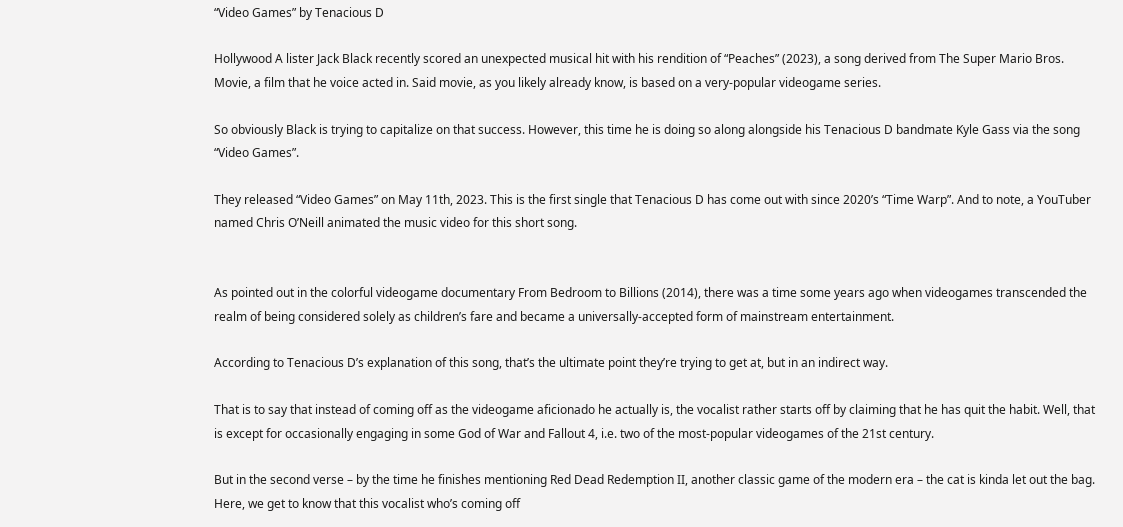“Video Games” by Tenacious D

Hollywood A lister Jack Black recently scored an unexpected musical hit with his rendition of “Peaches” (2023), a song derived from The Super Mario Bros. Movie, a film that he voice acted in. Said movie, as you likely already know, is based on a very-popular videogame series.

So obviously Black is trying to capitalize on that success. However, this time he is doing so along alongside his Tenacious D bandmate Kyle Gass via the song “Video Games”.

They released “Video Games” on May 11th, 2023. This is the first single that Tenacious D has come out with since 2020’s “Time Warp”. And to note, a YouTuber named Chris O’Neill animated the music video for this short song.


As pointed out in the colorful videogame documentary From Bedroom to Billions (2014), there was a time some years ago when videogames transcended the realm of being considered solely as children’s fare and became a universally-accepted form of mainstream entertainment.

According to Tenacious D’s explanation of this song, that’s the ultimate point they’re trying to get at, but in an indirect way.

That is to say that instead of coming off as the videogame aficionado he actually is, the vocalist rather starts off by claiming that he has quit the habit. Well, that is except for occasionally engaging in some God of War and Fallout 4, i.e. two of the most-popular videogames of the 21st century.

But in the second verse – by the time he finishes mentioning Red Dead Redemption II, another classic game of the modern era – the cat is kinda let out the bag. Here, we get to know that this vocalist who’s coming off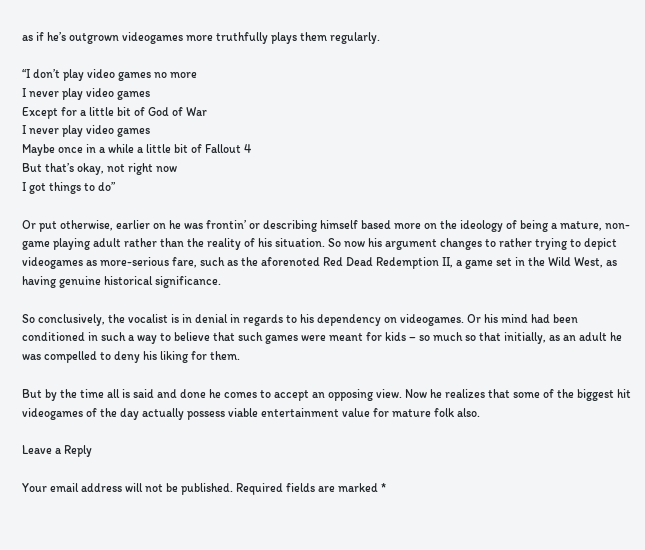as if he’s outgrown videogames more truthfully plays them regularly.

“I don’t play video games no more
I never play video games
Except for a little bit of God of War
I never play video games
Maybe once in a while a little bit of Fallout 4
But that’s okay, not right now
I got things to do”

Or put otherwise, earlier on he was frontin’ or describing himself based more on the ideology of being a mature, non-game playing adult rather than the reality of his situation. So now his argument changes to rather trying to depict videogames as more-serious fare, such as the aforenoted Red Dead Redemption II, a game set in the Wild West, as having genuine historical significance.

So conclusively, the vocalist is in denial in regards to his dependency on videogames. Or his mind had been conditioned in such a way to believe that such games were meant for kids – so much so that initially, as an adult he was compelled to deny his liking for them.

But by the time all is said and done he comes to accept an opposing view. Now he realizes that some of the biggest hit videogames of the day actually possess viable entertainment value for mature folk also.

Leave a Reply

Your email address will not be published. Required fields are marked *